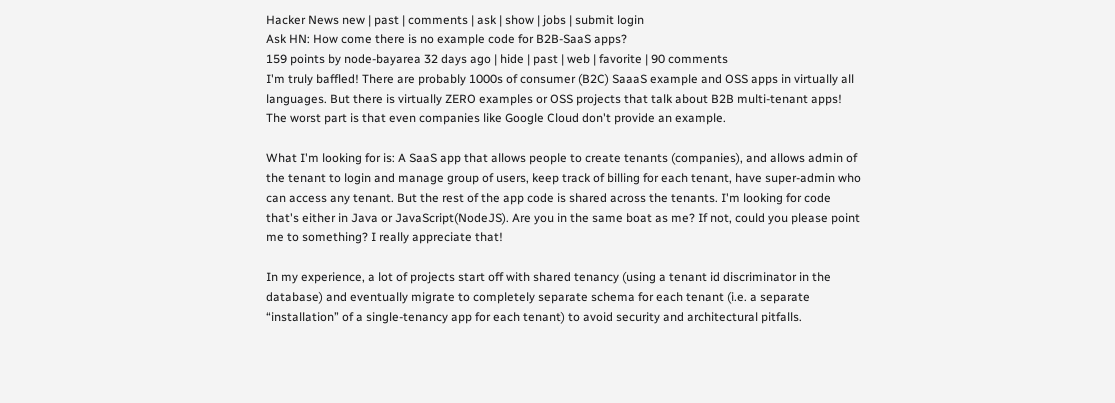Hacker News new | past | comments | ask | show | jobs | submit login
Ask HN: How come there is no example code for B2B-SaaS apps?
159 points by node-bayarea 32 days ago | hide | past | web | favorite | 90 comments
I'm truly baffled! There are probably 1000s of consumer (B2C) SaaaS example and OSS apps in virtually all languages. But there is virtually ZERO examples or OSS projects that talk about B2B multi-tenant apps! The worst part is that even companies like Google Cloud don't provide an example.

What I'm looking for is: A SaaS app that allows people to create tenants (companies), and allows admin of the tenant to login and manage group of users, keep track of billing for each tenant, have super-admin who can access any tenant. But the rest of the app code is shared across the tenants. I'm looking for code that's either in Java or JavaScript(NodeJS). Are you in the same boat as me? If not, could you please point me to something? I really appreciate that!

In my experience, a lot of projects start off with shared tenancy (using a tenant id discriminator in the database) and eventually migrate to completely separate schema for each tenant (i.e. a separate “installation” of a single-tenancy app for each tenant) to avoid security and architectural pitfalls.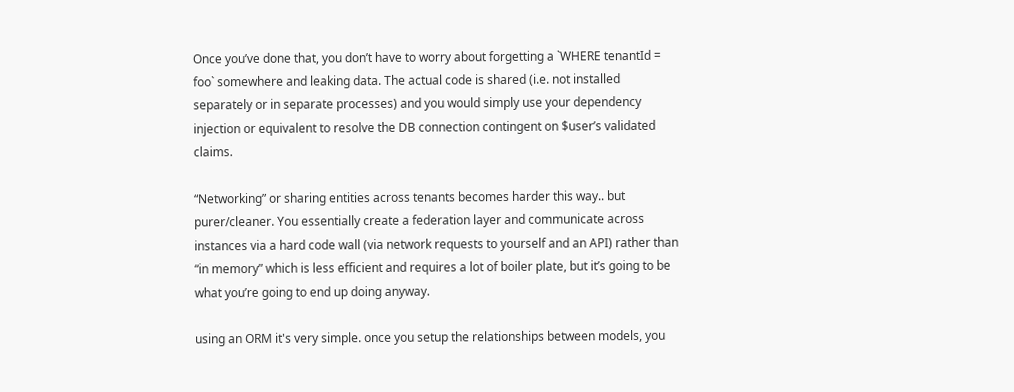Once you’ve done that, you don’t have to worry about forgetting a `WHERE tenantId = foo` somewhere and leaking data. The actual code is shared (i.e. not installed separately or in separate processes) and you would simply use your dependency injection or equivalent to resolve the DB connection contingent on $user’s validated claims.

“Networking” or sharing entities across tenants becomes harder this way.. but purer/cleaner. You essentially create a federation layer and communicate across instances via a hard code wall (via network requests to yourself and an API) rather than “in memory” which is less efficient and requires a lot of boiler plate, but it’s going to be what you’re going to end up doing anyway.

using an ORM it's very simple. once you setup the relationships between models, you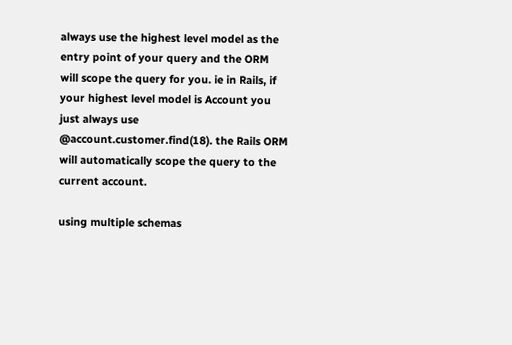always use the highest level model as the entry point of your query and the ORM will scope the query for you. ie in Rails, if your highest level model is Account you just always use @account.customer.find(18). the Rails ORM will automatically scope the query to the current account.

using multiple schemas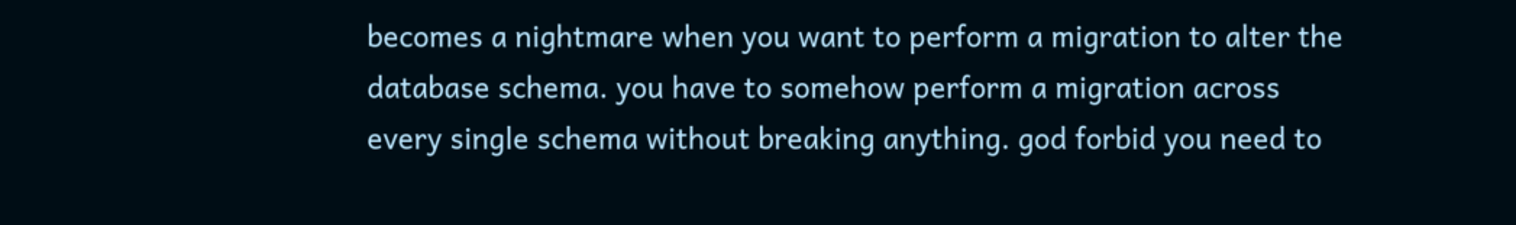becomes a nightmare when you want to perform a migration to alter the database schema. you have to somehow perform a migration across every single schema without breaking anything. god forbid you need to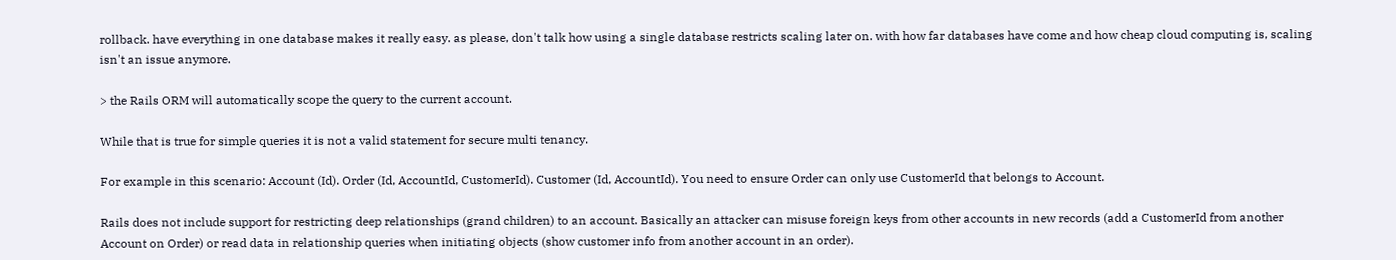rollback. have everything in one database makes it really easy. as please, don't talk how using a single database restricts scaling later on. with how far databases have come and how cheap cloud computing is, scaling isn't an issue anymore.

> the Rails ORM will automatically scope the query to the current account.

While that is true for simple queries it is not a valid statement for secure multi tenancy.

For example in this scenario: Account (Id). Order (Id, AccountId, CustomerId). Customer (Id, AccountId). You need to ensure Order can only use CustomerId that belongs to Account.

Rails does not include support for restricting deep relationships (grand children) to an account. Basically an attacker can misuse foreign keys from other accounts in new records (add a CustomerId from another Account on Order) or read data in relationship queries when initiating objects (show customer info from another account in an order).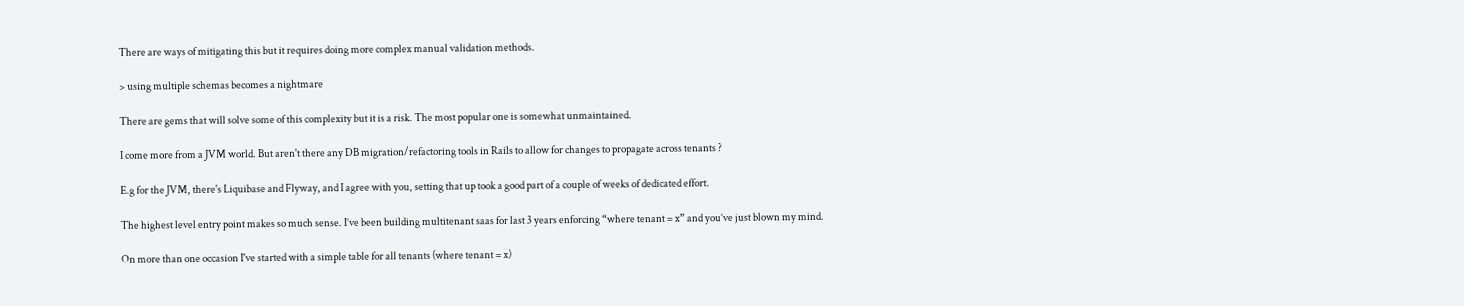There are ways of mitigating this but it requires doing more complex manual validation methods.

> using multiple schemas becomes a nightmare

There are gems that will solve some of this complexity but it is a risk. The most popular one is somewhat unmaintained.

I come more from a JVM world. But aren't there any DB migration/refactoring tools in Rails to allow for changes to propagate across tenants ?

E.g for the JVM, there's Liquibase and Flyway, and I agree with you, setting that up took a good part of a couple of weeks of dedicated effort.

The highest level entry point makes so much sense. I’ve been building multitenant saas for last 3 years enforcing “where tenant = x” and you’ve just blown my mind.

On more than one occasion I've started with a simple table for all tenants (where tenant = x)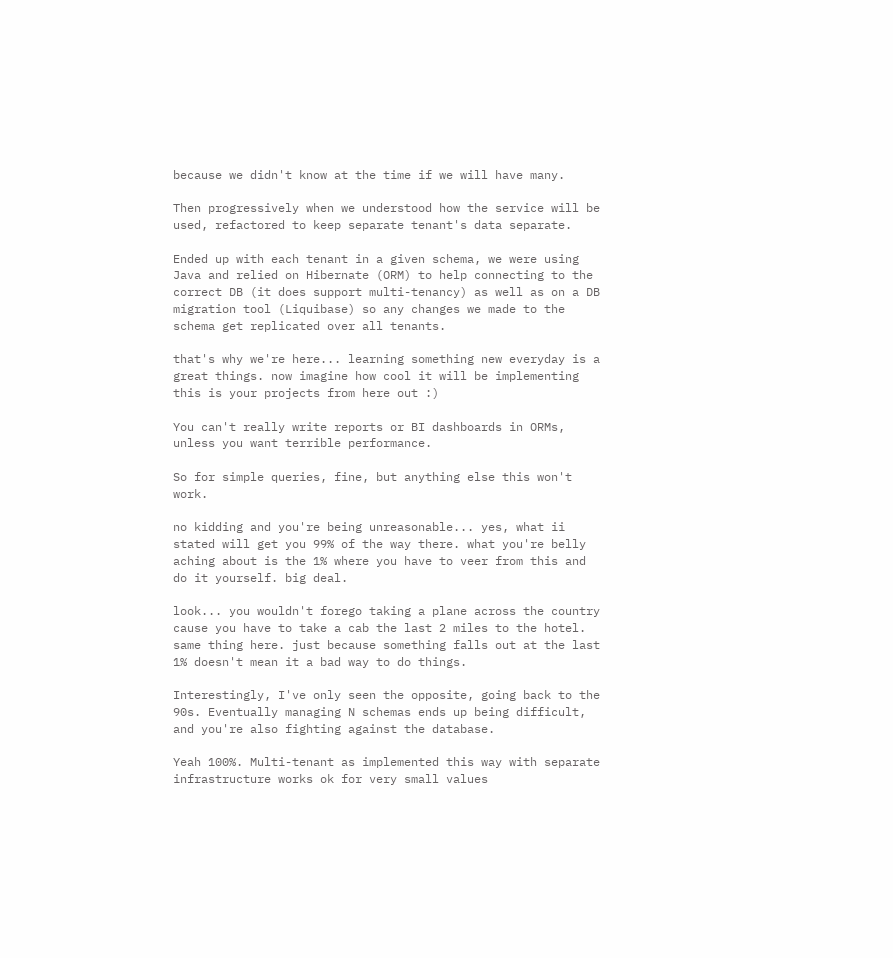because we didn't know at the time if we will have many.

Then progressively when we understood how the service will be used, refactored to keep separate tenant's data separate.

Ended up with each tenant in a given schema, we were using Java and relied on Hibernate (ORM) to help connecting to the correct DB (it does support multi-tenancy) as well as on a DB migration tool (Liquibase) so any changes we made to the schema get replicated over all tenants.

that's why we're here... learning something new everyday is a great things. now imagine how cool it will be implementing this is your projects from here out :)

You can't really write reports or BI dashboards in ORMs, unless you want terrible performance.

So for simple queries, fine, but anything else this won't work.

no kidding and you're being unreasonable... yes, what ii stated will get you 99% of the way there. what you're belly aching about is the 1% where you have to veer from this and do it yourself. big deal.

look... you wouldn't forego taking a plane across the country cause you have to take a cab the last 2 miles to the hotel. same thing here. just because something falls out at the last 1% doesn't mean it a bad way to do things.

Interestingly, I've only seen the opposite, going back to the 90s. Eventually managing N schemas ends up being difficult, and you're also fighting against the database.

Yeah 100%. Multi-tenant as implemented this way with separate infrastructure works ok for very small values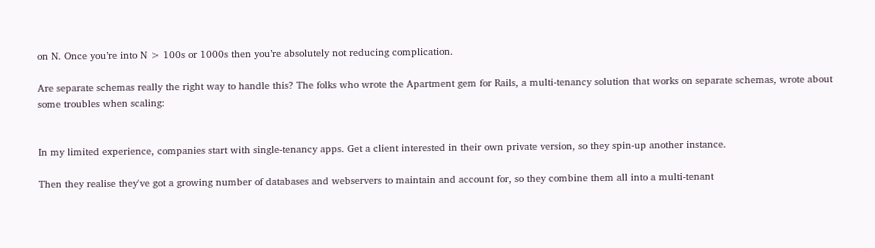on N. Once you’re into N > 100s or 1000s then you’re absolutely not reducing complication.

Are separate schemas really the right way to handle this? The folks who wrote the Apartment gem for Rails, a multi-tenancy solution that works on separate schemas, wrote about some troubles when scaling:


In my limited experience, companies start with single-tenancy apps. Get a client interested in their own private version, so they spin-up another instance.

Then they realise they've got a growing number of databases and webservers to maintain and account for, so they combine them all into a multi-tenant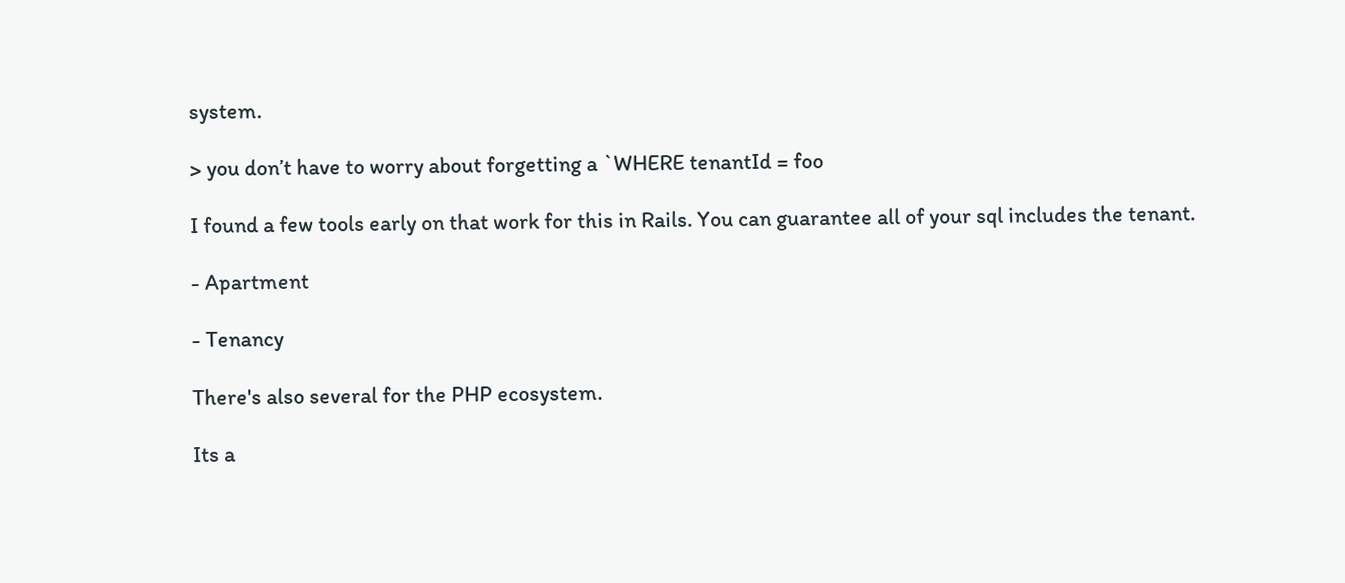system.

> you don’t have to worry about forgetting a `WHERE tenantId = foo

I found a few tools early on that work for this in Rails. You can guarantee all of your sql includes the tenant.

- Apartment

- Tenancy

There's also several for the PHP ecosystem.

Its a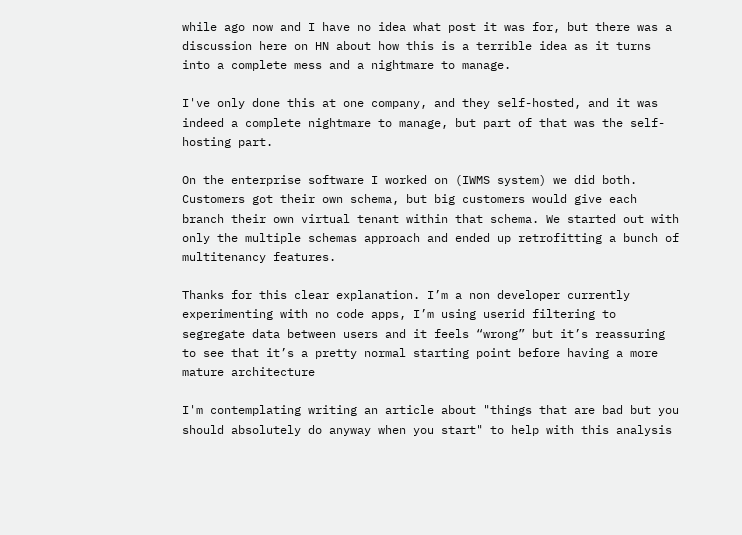while ago now and I have no idea what post it was for, but there was a discussion here on HN about how this is a terrible idea as it turns into a complete mess and a nightmare to manage.

I've only done this at one company, and they self-hosted, and it was indeed a complete nightmare to manage, but part of that was the self-hosting part.

On the enterprise software I worked on (IWMS system) we did both. Customers got their own schema, but big customers would give each branch their own virtual tenant within that schema. We started out with only the multiple schemas approach and ended up retrofitting a bunch of multitenancy features.

Thanks for this clear explanation. I’m a non developer currently experimenting with no code apps, I’m using userid filtering to segregate data between users and it feels “wrong” but it’s reassuring to see that it’s a pretty normal starting point before having a more mature architecture

I'm contemplating writing an article about "things that are bad but you should absolutely do anyway when you start" to help with this analysis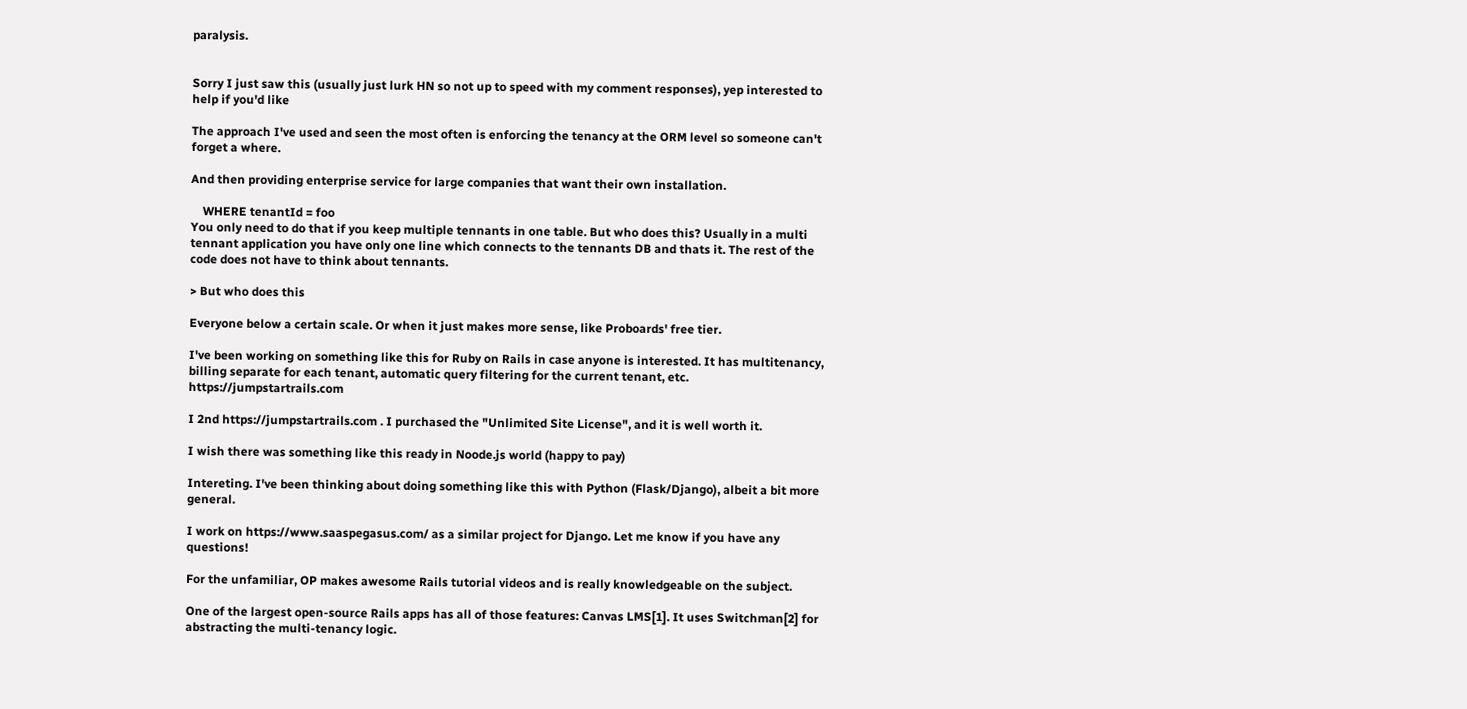paralysis.


Sorry I just saw this (usually just lurk HN so not up to speed with my comment responses), yep interested to help if you'd like

The approach I've used and seen the most often is enforcing the tenancy at the ORM level so someone can't forget a where.

And then providing enterprise service for large companies that want their own installation.

    WHERE tenantId = foo
You only need to do that if you keep multiple tennants in one table. But who does this? Usually in a multi tennant application you have only one line which connects to the tennants DB and thats it. The rest of the code does not have to think about tennants.

> But who does this

Everyone below a certain scale. Or when it just makes more sense, like Proboards' free tier.

I've been working on something like this for Ruby on Rails in case anyone is interested. It has multitenancy, billing separate for each tenant, automatic query filtering for the current tenant, etc. https://jumpstartrails.com

I 2nd https://jumpstartrails.com . I purchased the "Unlimited Site License", and it is well worth it.

I wish there was something like this ready in Noode.js world (happy to pay)

Intereting. I've been thinking about doing something like this with Python (Flask/Django), albeit a bit more general.

I work on https://www.saaspegasus.com/ as a similar project for Django. Let me know if you have any questions!

For the unfamiliar, OP makes awesome Rails tutorial videos and is really knowledgeable on the subject.

One of the largest open-source Rails apps has all of those features: Canvas LMS[1]. It uses Switchman[2] for abstracting the multi-tenancy logic.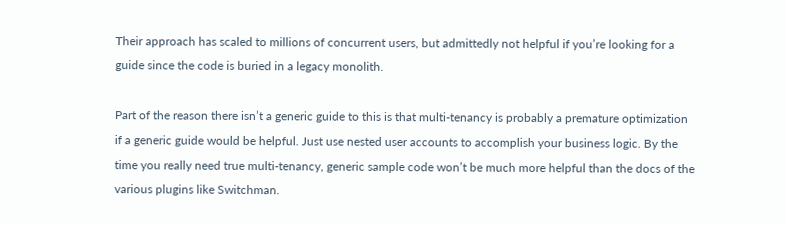Their approach has scaled to millions of concurrent users, but admittedly not helpful if you’re looking for a guide since the code is buried in a legacy monolith.

Part of the reason there isn’t a generic guide to this is that multi-tenancy is probably a premature optimization if a generic guide would be helpful. Just use nested user accounts to accomplish your business logic. By the time you really need true multi-tenancy, generic sample code won’t be much more helpful than the docs of the various plugins like Switchman.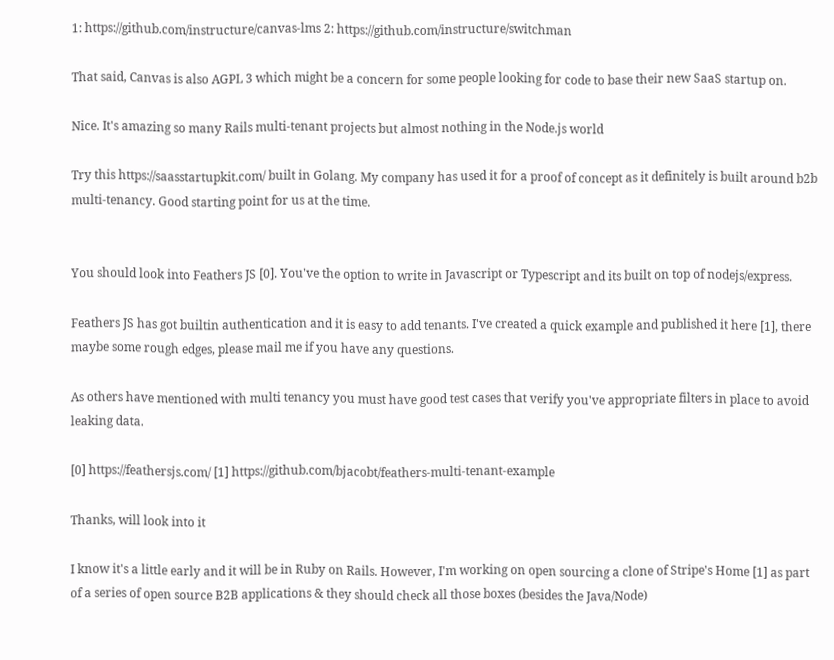1: https://github.com/instructure/canvas-lms 2: https://github.com/instructure/switchman

That said, Canvas is also AGPL 3 which might be a concern for some people looking for code to base their new SaaS startup on.

Nice. It's amazing so many Rails multi-tenant projects but almost nothing in the Node.js world

Try this https://saasstartupkit.com/ built in Golang. My company has used it for a proof of concept as it definitely is built around b2b multi-tenancy. Good starting point for us at the time.


You should look into Feathers JS [0]. You've the option to write in Javascript or Typescript and its built on top of nodejs/express.

Feathers JS has got builtin authentication and it is easy to add tenants. I've created a quick example and published it here [1], there maybe some rough edges, please mail me if you have any questions.

As others have mentioned with multi tenancy you must have good test cases that verify you've appropriate filters in place to avoid leaking data.

[0] https://feathersjs.com/ [1] https://github.com/bjacobt/feathers-multi-tenant-example

Thanks, will look into it

I know it's a little early and it will be in Ruby on Rails. However, I'm working on open sourcing a clone of Stripe's Home [1] as part of a series of open source B2B applications & they should check all those boxes (besides the Java/Node)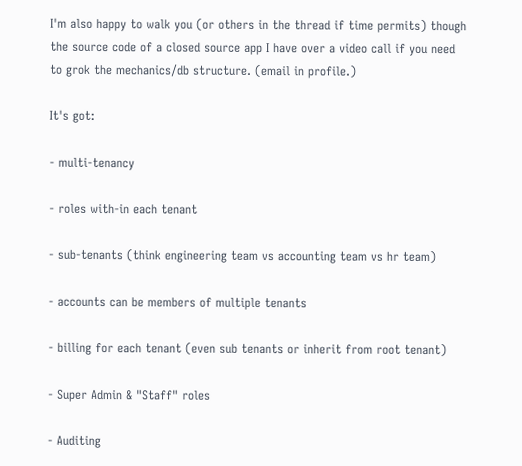I'm also happy to walk you (or others in the thread if time permits) though the source code of a closed source app I have over a video call if you need to grok the mechanics/db structure. (email in profile.)

It's got:

- multi-tenancy

- roles with-in each tenant

- sub-tenants (think engineering team vs accounting team vs hr team)

- accounts can be members of multiple tenants

- billing for each tenant (even sub tenants or inherit from root tenant)

- Super Admin & "Staff" roles

- Auditing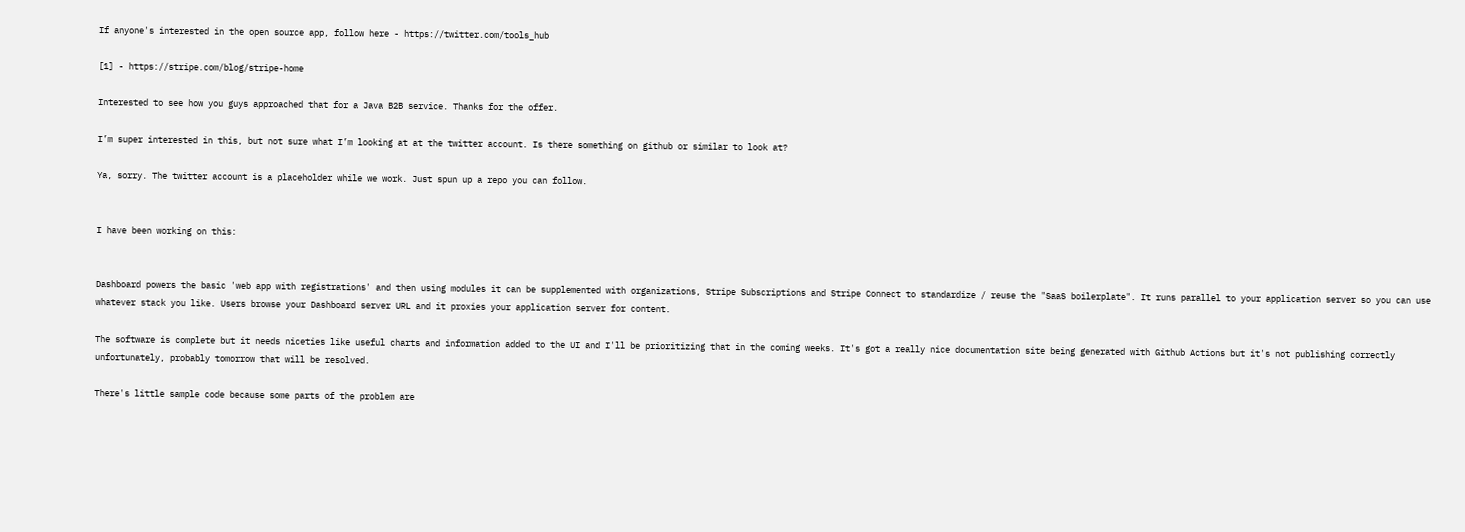If anyone's interested in the open source app, follow here - https://twitter.com/tools_hub

[1] - https://stripe.com/blog/stripe-home

Interested to see how you guys approached that for a Java B2B service. Thanks for the offer.

I’m super interested in this, but not sure what I’m looking at at the twitter account. Is there something on github or similar to look at?

Ya, sorry. The twitter account is a placeholder while we work. Just spun up a repo you can follow.


I have been working on this:


Dashboard powers the basic 'web app with registrations' and then using modules it can be supplemented with organizations, Stripe Subscriptions and Stripe Connect to standardize / reuse the "SaaS boilerplate". It runs parallel to your application server so you can use whatever stack you like. Users browse your Dashboard server URL and it proxies your application server for content.

The software is complete but it needs niceties like useful charts and information added to the UI and I'll be prioritizing that in the coming weeks. It's got a really nice documentation site being generated with Github Actions but it's not publishing correctly unfortunately, probably tomorrow that will be resolved.

There's little sample code because some parts of the problem are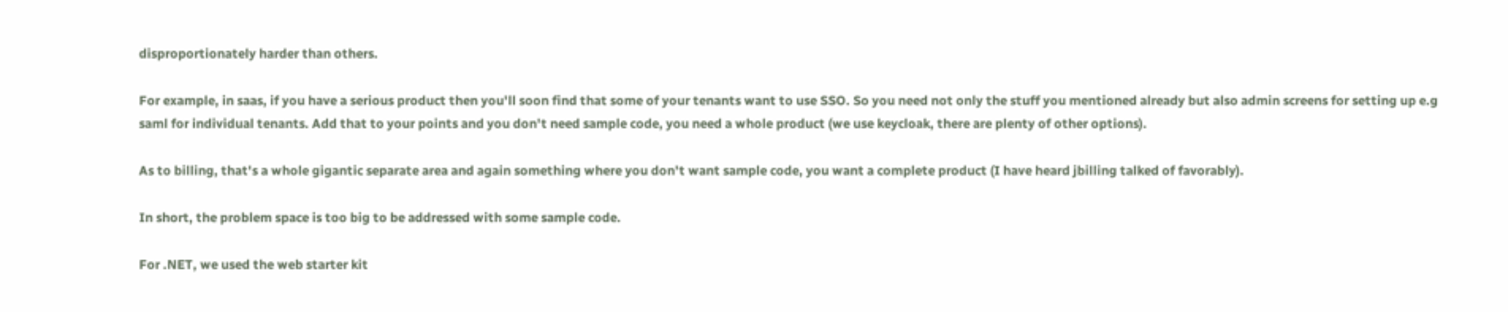disproportionately harder than others.

For example, in saas, if you have a serious product then you'll soon find that some of your tenants want to use SSO. So you need not only the stuff you mentioned already but also admin screens for setting up e.g saml for individual tenants. Add that to your points and you don't need sample code, you need a whole product (we use keycloak, there are plenty of other options).

As to billing, that's a whole gigantic separate area and again something where you don't want sample code, you want a complete product (I have heard jbilling talked of favorably).

In short, the problem space is too big to be addressed with some sample code.

For .NET, we used the web starter kit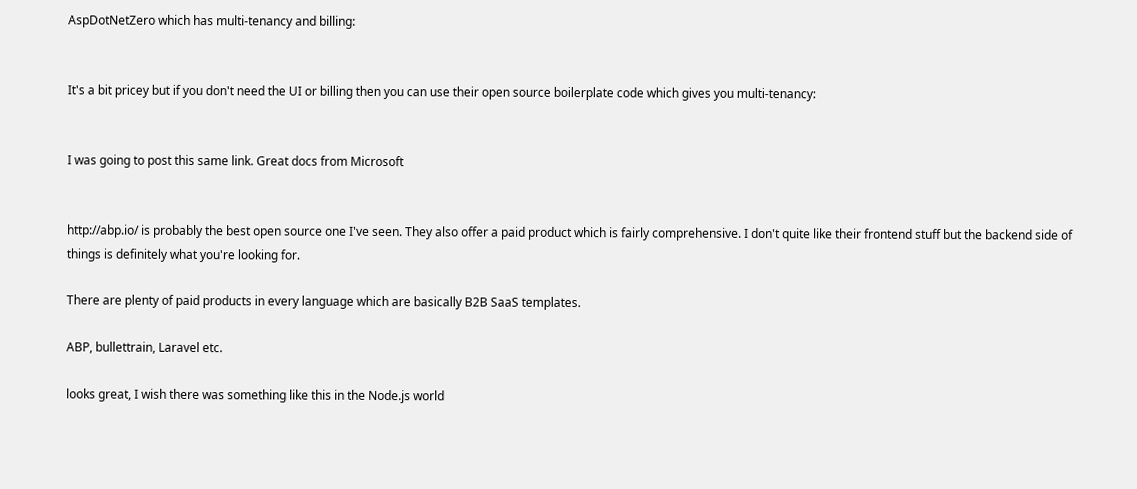AspDotNetZero which has multi-tenancy and billing:


It's a bit pricey but if you don't need the UI or billing then you can use their open source boilerplate code which gives you multi-tenancy:


I was going to post this same link. Great docs from Microsoft


http://abp.io/ is probably the best open source one I've seen. They also offer a paid product which is fairly comprehensive. I don't quite like their frontend stuff but the backend side of things is definitely what you're looking for.

There are plenty of paid products in every language which are basically B2B SaaS templates.

ABP, bullettrain, Laravel etc.

looks great, I wish there was something like this in the Node.js world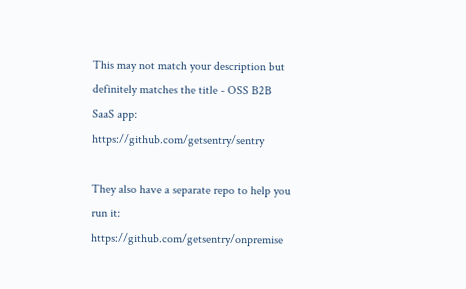This may not match your description but definitely matches the title - OSS B2B SaaS app: https://github.com/getsentry/sentry

They also have a separate repo to help you run it: https://github.com/getsentry/onpremise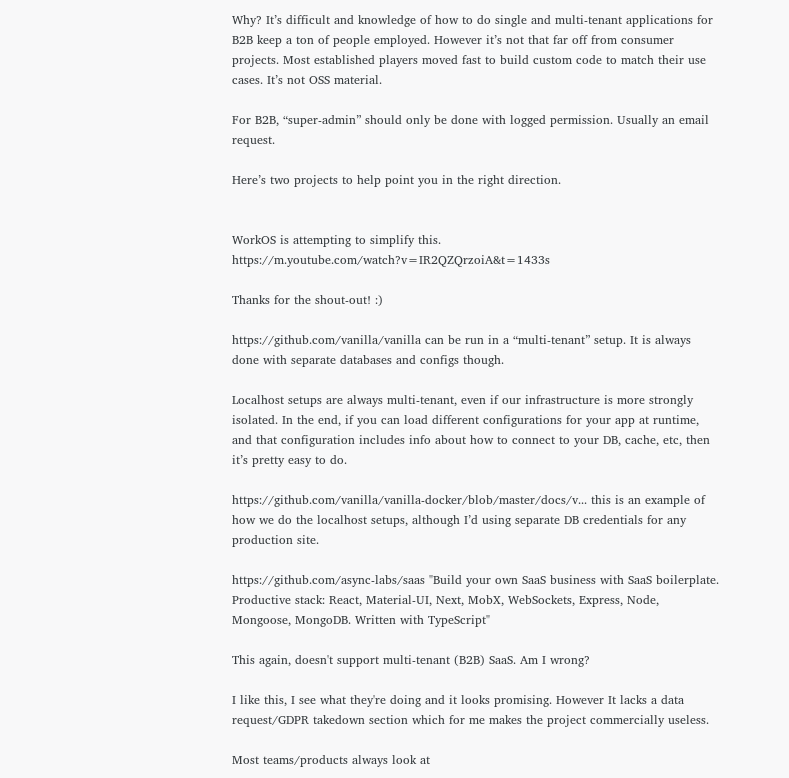Why? It’s difficult and knowledge of how to do single and multi-tenant applications for B2B keep a ton of people employed. However it’s not that far off from consumer projects. Most established players moved fast to build custom code to match their use cases. It’s not OSS material.

For B2B, “super-admin” should only be done with logged permission. Usually an email request.

Here’s two projects to help point you in the right direction.


WorkOS is attempting to simplify this. https://m.youtube.com/watch?v=IR2QZQrzoiA&t=1433s

Thanks for the shout-out! :)

https://github.com/vanilla/vanilla can be run in a “multi-tenant” setup. It is always done with separate databases and configs though.

Localhost setups are always multi-tenant, even if our infrastructure is more strongly isolated. In the end, if you can load different configurations for your app at runtime, and that configuration includes info about how to connect to your DB, cache, etc, then it’s pretty easy to do.

https://github.com/vanilla/vanilla-docker/blob/master/docs/v... this is an example of how we do the localhost setups, although I’d using separate DB credentials for any production site.

https://github.com/async-labs/saas "Build your own SaaS business with SaaS boilerplate. Productive stack: React, Material-UI, Next, MobX, WebSockets, Express, Node, Mongoose, MongoDB. Written with TypeScript"

This again, doesn't support multi-tenant (B2B) SaaS. Am I wrong?

I like this, I see what they're doing and it looks promising. However It lacks a data request/GDPR takedown section which for me makes the project commercially useless.

Most teams/products always look at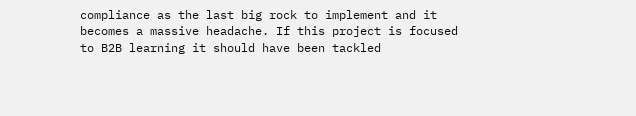compliance as the last big rock to implement and it becomes a massive headache. If this project is focused to B2B learning it should have been tackled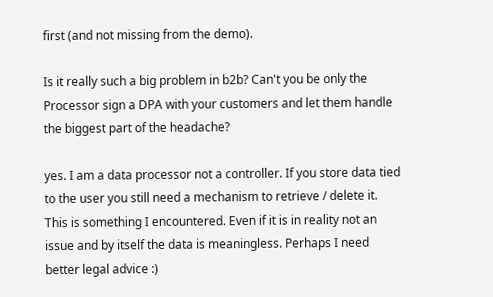first (and not missing from the demo).

Is it really such a big problem in b2b? Can't you be only the Processor sign a DPA with your customers and let them handle the biggest part of the headache?

yes. I am a data processor not a controller. If you store data tied to the user you still need a mechanism to retrieve / delete it. This is something I encountered. Even if it is in reality not an issue and by itself the data is meaningless. Perhaps I need better legal advice :)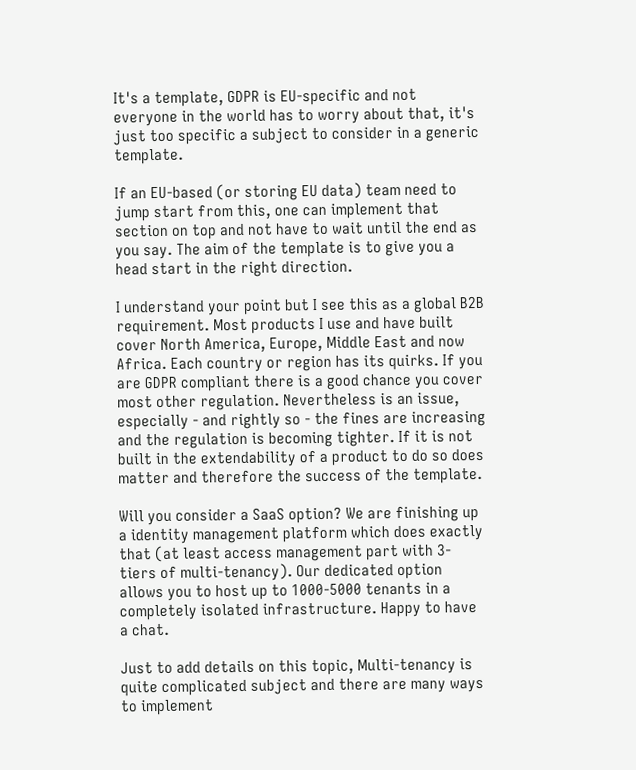It's a template, GDPR is EU-specific and not everyone in the world has to worry about that, it's just too specific a subject to consider in a generic template.

If an EU-based (or storing EU data) team need to jump start from this, one can implement that section on top and not have to wait until the end as you say. The aim of the template is to give you a head start in the right direction.

I understand your point but I see this as a global B2B requirement. Most products I use and have built cover North America, Europe, Middle East and now Africa. Each country or region has its quirks. If you are GDPR compliant there is a good chance you cover most other regulation. Nevertheless is an issue, especially - and rightly so - the fines are increasing and the regulation is becoming tighter. If it is not built in the extendability of a product to do so does matter and therefore the success of the template.

Will you consider a SaaS option? We are finishing up a identity management platform which does exactly that (at least access management part with 3-tiers of multi-tenancy). Our dedicated option allows you to host up to 1000-5000 tenants in a completely isolated infrastructure. Happy to have a chat.

Just to add details on this topic, Multi-tenancy is quite complicated subject and there are many ways to implement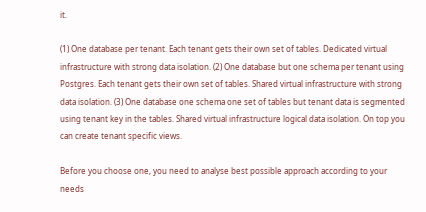it.

(1) One database per tenant. Each tenant gets their own set of tables. Dedicated virtual infrastructure with strong data isolation. (2) One database but one schema per tenant using Postgres. Each tenant gets their own set of tables. Shared virtual infrastructure with strong data isolation. (3) One database one schema one set of tables but tenant data is segmented using tenant key in the tables. Shared virtual infrastructure logical data isolation. On top you can create tenant specific views.

Before you choose one, you need to analyse best possible approach according to your needs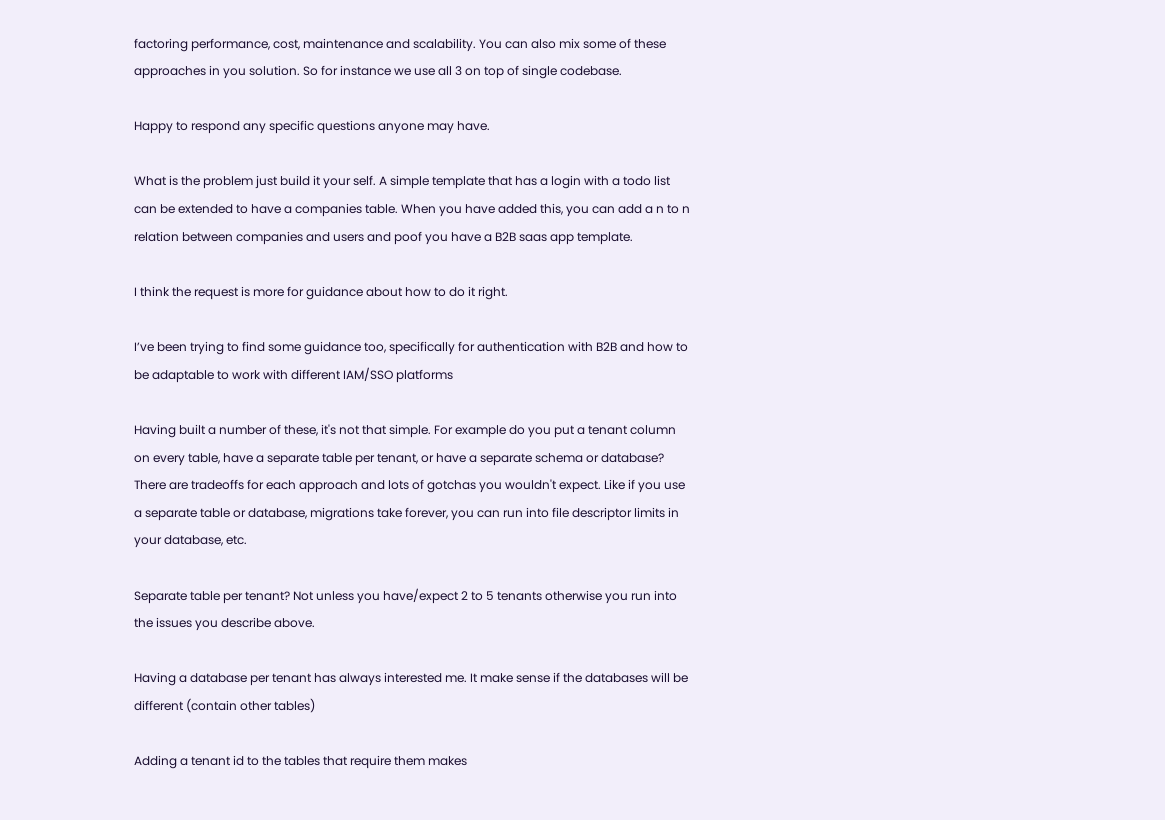factoring performance, cost, maintenance and scalability. You can also mix some of these approaches in you solution. So for instance we use all 3 on top of single codebase.

Happy to respond any specific questions anyone may have.

What is the problem just build it your self. A simple template that has a login with a todo list can be extended to have a companies table. When you have added this, you can add a n to n relation between companies and users and poof you have a B2B saas app template.

I think the request is more for guidance about how to do it right.

I’ve been trying to find some guidance too, specifically for authentication with B2B and how to be adaptable to work with different IAM/SSO platforms

Having built a number of these, it's not that simple. For example do you put a tenant column on every table, have a separate table per tenant, or have a separate schema or database? There are tradeoffs for each approach and lots of gotchas you wouldn't expect. Like if you use a separate table or database, migrations take forever, you can run into file descriptor limits in your database, etc.

Separate table per tenant? Not unless you have/expect 2 to 5 tenants otherwise you run into the issues you describe above.

Having a database per tenant has always interested me. It make sense if the databases will be different (contain other tables)

Adding a tenant id to the tables that require them makes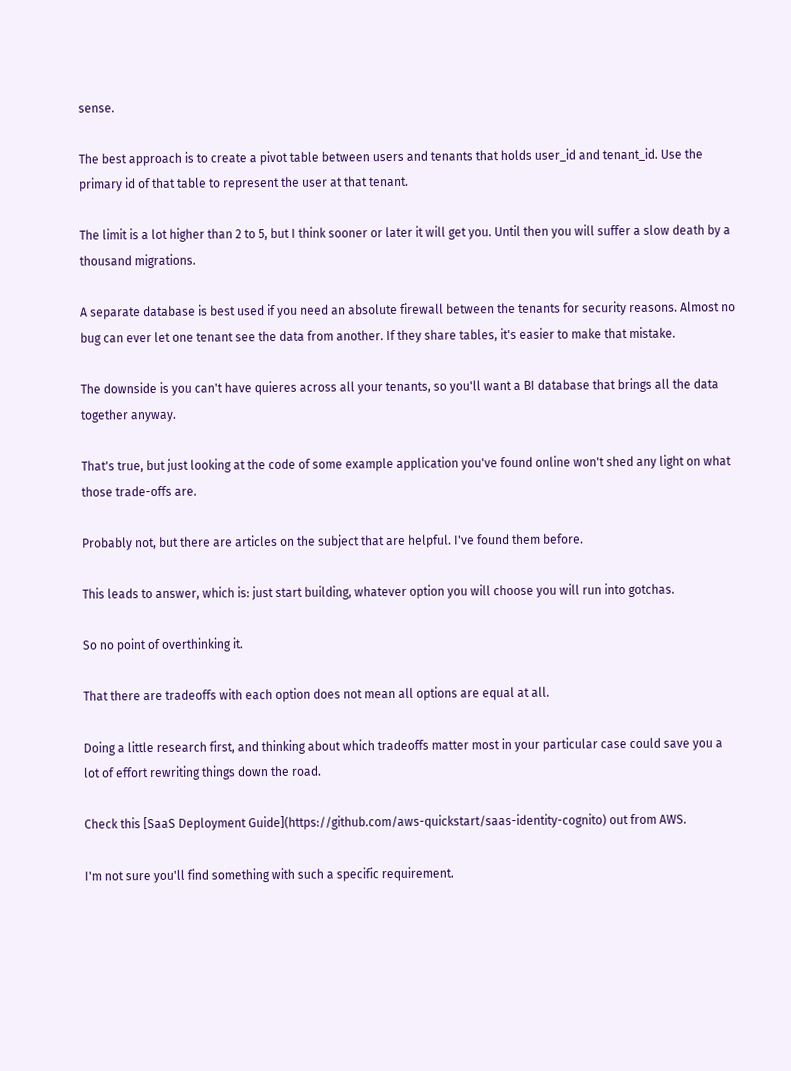sense.

The best approach is to create a pivot table between users and tenants that holds user_id and tenant_id. Use the primary id of that table to represent the user at that tenant.

The limit is a lot higher than 2 to 5, but I think sooner or later it will get you. Until then you will suffer a slow death by a thousand migrations.

A separate database is best used if you need an absolute firewall between the tenants for security reasons. Almost no bug can ever let one tenant see the data from another. If they share tables, it's easier to make that mistake.

The downside is you can't have quieres across all your tenants, so you'll want a BI database that brings all the data together anyway.

That's true, but just looking at the code of some example application you've found online won't shed any light on what those trade-offs are.

Probably not, but there are articles on the subject that are helpful. I've found them before.

This leads to answer, which is: just start building, whatever option you will choose you will run into gotchas.

So no point of overthinking it.

That there are tradeoffs with each option does not mean all options are equal at all.

Doing a little research first, and thinking about which tradeoffs matter most in your particular case could save you a lot of effort rewriting things down the road.

Check this [SaaS Deployment Guide](https://github.com/aws-quickstart/saas-identity-cognito) out from AWS.

I'm not sure you'll find something with such a specific requirement.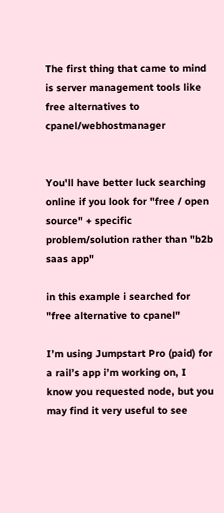The first thing that came to mind is server management tools like free alternatives to cpanel/webhostmanager


You'll have better luck searching online if you look for "free / open source" + specific problem/solution rather than "b2b saas app"

in this example i searched for "free alternative to cpanel"

I’m using Jumpstart Pro (paid) for a rail’s app i’m working on, I know you requested node, but you may find it very useful to see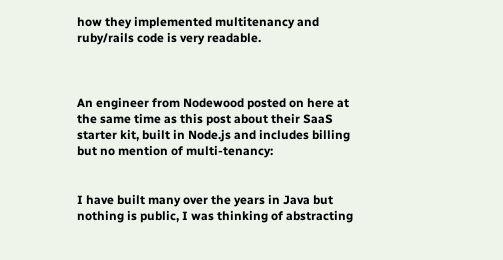how they implemented multitenancy and ruby/rails code is very readable.



An engineer from Nodewood posted on here at the same time as this post about their SaaS starter kit, built in Node.js and includes billing but no mention of multi-tenancy:


I have built many over the years in Java but nothing is public, I was thinking of abstracting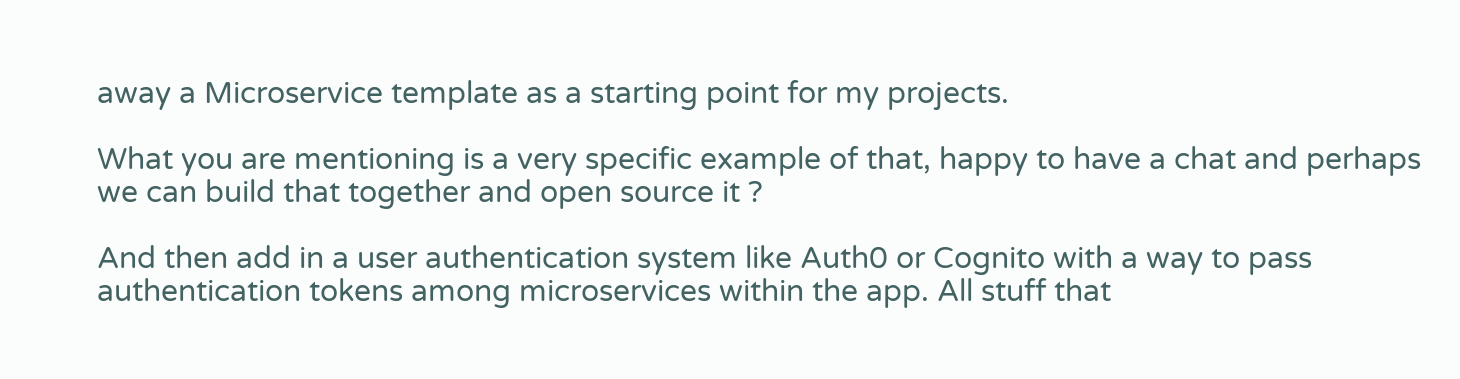away a Microservice template as a starting point for my projects.

What you are mentioning is a very specific example of that, happy to have a chat and perhaps we can build that together and open source it ?

And then add in a user authentication system like Auth0 or Cognito with a way to pass authentication tokens among microservices within the app. All stuff that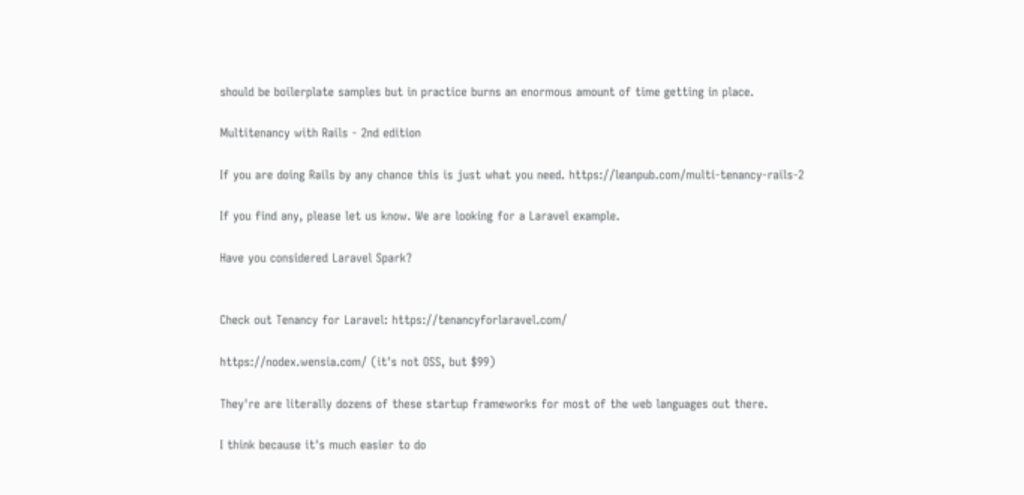should be boilerplate samples but in practice burns an enormous amount of time getting in place.

Multitenancy with Rails - 2nd edition

If you are doing Rails by any chance this is just what you need. https://leanpub.com/multi-tenancy-rails-2

If you find any, please let us know. We are looking for a Laravel example.

Have you considered Laravel Spark?


Check out Tenancy for Laravel: https://tenancyforlaravel.com/

https://nodex.wensia.com/ (it's not OSS, but $99)

They're are literally dozens of these startup frameworks for most of the web languages out there.

I think because it's much easier to do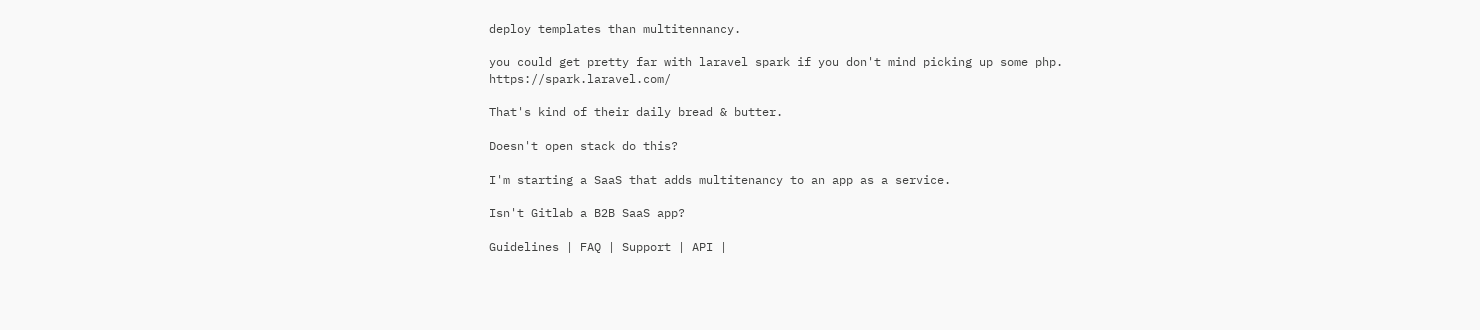deploy templates than multitennancy.

you could get pretty far with laravel spark if you don't mind picking up some php. https://spark.laravel.com/

That's kind of their daily bread & butter.

Doesn't open stack do this?

I'm starting a SaaS that adds multitenancy to an app as a service.

Isn't Gitlab a B2B SaaS app?

Guidelines | FAQ | Support | API |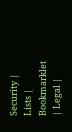Security | Lists | Bookmarklet | Legal |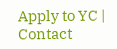Apply to YC | Contact